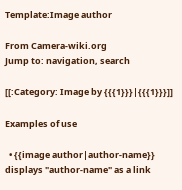Template:Image author

From Camera-wiki.org
Jump to: navigation, search

[[:Category: Image by {{{1}}}|{{{1}}}]]

Examples of use

  • {{image author|author-name}} displays "author-name" as a link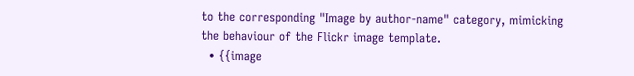to the corresponding "Image by author-name" category, mimicking the behaviour of the Flickr image template.
  • {{image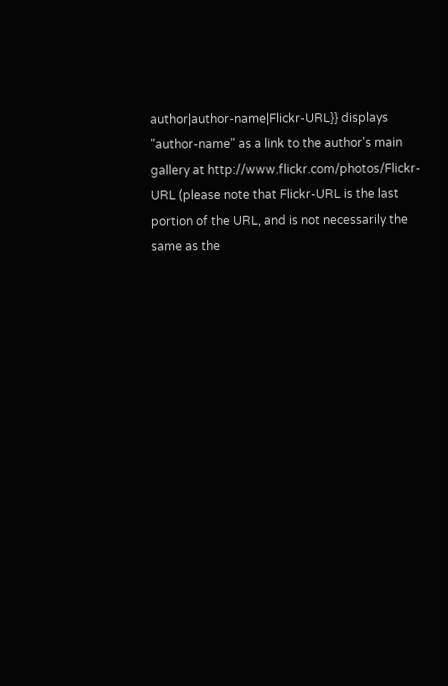author|author-name|Flickr-URL}} displays "author-name" as a link to the author's main gallery at http://www.flickr.com/photos/Flickr-URL (please note that Flickr-URL is the last portion of the URL, and is not necessarily the same as the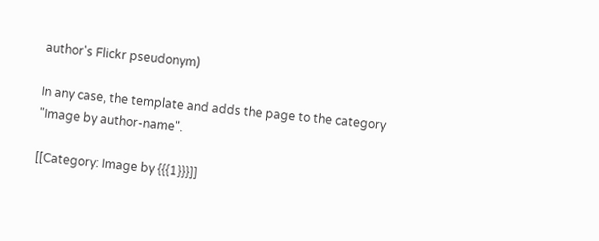author's Flickr pseudonym)

In any case, the template and adds the page to the category "Image by author-name".

[[Category: Image by {{{1}}}]]